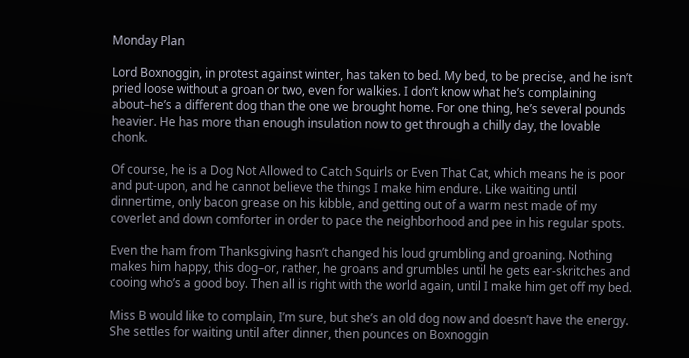Monday Plan

Lord Boxnoggin, in protest against winter, has taken to bed. My bed, to be precise, and he isn’t pried loose without a groan or two, even for walkies. I don’t know what he’s complaining about–he’s a different dog than the one we brought home. For one thing, he’s several pounds heavier. He has more than enough insulation now to get through a chilly day, the lovable chonk.

Of course, he is a Dog Not Allowed to Catch Squirls or Even That Cat, which means he is poor and put-upon, and he cannot believe the things I make him endure. Like waiting until dinnertime, only bacon grease on his kibble, and getting out of a warm nest made of my coverlet and down comforter in order to pace the neighborhood and pee in his regular spots.

Even the ham from Thanksgiving hasn’t changed his loud grumbling and groaning. Nothing makes him happy, this dog–or, rather, he groans and grumbles until he gets ear-skritches and cooing who’s a good boy. Then all is right with the world again, until I make him get off my bed.

Miss B would like to complain, I’m sure, but she’s an old dog now and doesn’t have the energy. She settles for waiting until after dinner, then pounces on Boxnoggin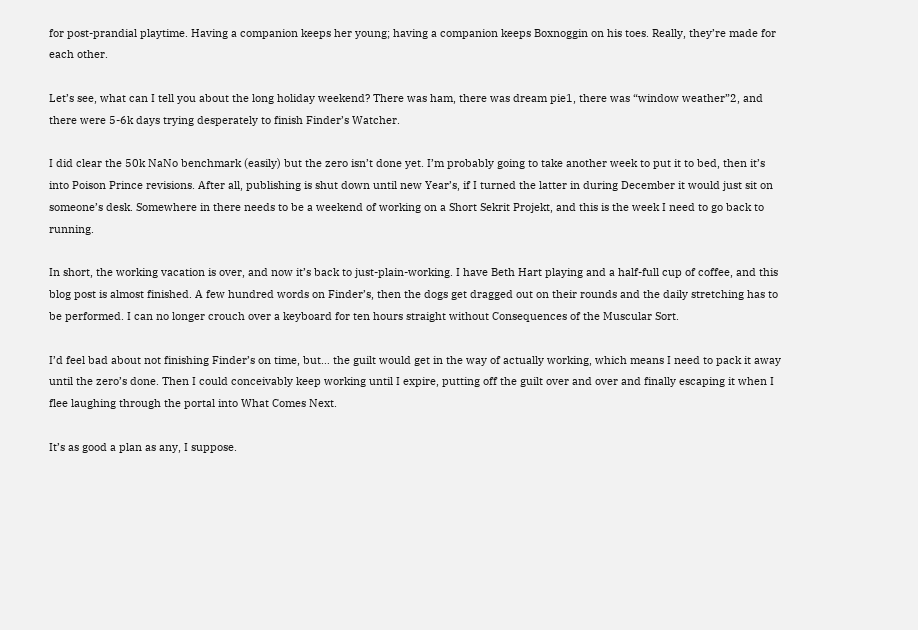for post-prandial playtime. Having a companion keeps her young; having a companion keeps Boxnoggin on his toes. Really, they’re made for each other.

Let’s see, what can I tell you about the long holiday weekend? There was ham, there was dream pie1, there was “window weather”2, and there were 5-6k days trying desperately to finish Finder’s Watcher.

I did clear the 50k NaNo benchmark (easily) but the zero isn’t done yet. I’m probably going to take another week to put it to bed, then it’s into Poison Prince revisions. After all, publishing is shut down until new Year’s, if I turned the latter in during December it would just sit on someone’s desk. Somewhere in there needs to be a weekend of working on a Short Sekrit Projekt, and this is the week I need to go back to running.

In short, the working vacation is over, and now it’s back to just-plain-working. I have Beth Hart playing and a half-full cup of coffee, and this blog post is almost finished. A few hundred words on Finder’s, then the dogs get dragged out on their rounds and the daily stretching has to be performed. I can no longer crouch over a keyboard for ten hours straight without Consequences of the Muscular Sort.

I’d feel bad about not finishing Finder’s on time, but… the guilt would get in the way of actually working, which means I need to pack it away until the zero’s done. Then I could conceivably keep working until I expire, putting off the guilt over and over and finally escaping it when I flee laughing through the portal into What Comes Next.

It’s as good a plan as any, I suppose.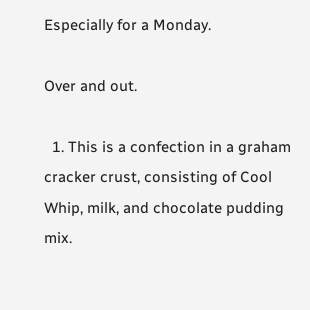Especially for a Monday.

Over and out.

  1. This is a confection in a graham cracker crust, consisting of Cool Whip, milk, and chocolate pudding mix.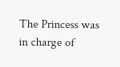The Princess was in charge of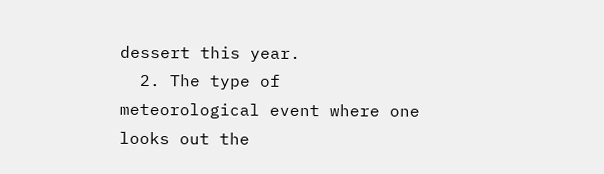dessert this year.
  2. The type of meteorological event where one looks out the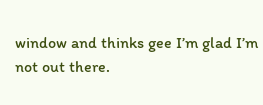window and thinks gee I’m glad I’m not out there.